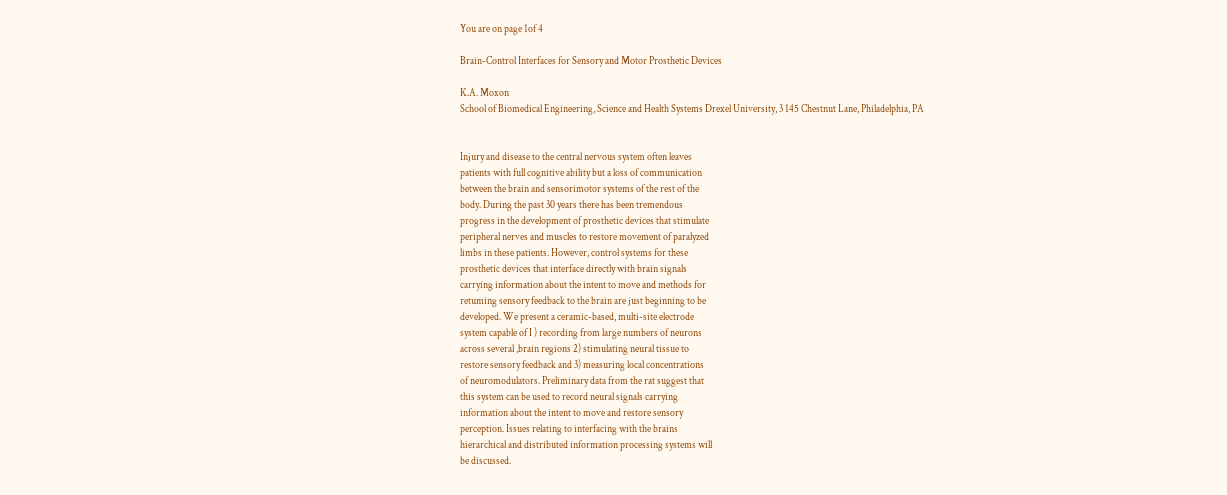You are on page 1of 4

Brain-Control Interfaces for Sensory and Motor Prosthetic Devices

K.A. Moxon
School of Biomedical Engineering, Science and Health Systems Drexel University, 3 145 Chestnut Lane, Philadelphia, PA


Injury and disease to the central nervous system often leaves
patients with full cognitive ability but a loss of communication
between the brain and sensorimotor systems of the rest of the
body. During the past 30 years there has been tremendous
progress in the development of prosthetic devices that stimulate
peripheral nerves and muscles to restore movement of paralyzed
limbs in these patients. However, control systems for these
prosthetic devices that interface directly with brain signals
carrying information about the intent to move and methods for
retuming sensory feedback to the brain are just beginning to be
developed. We present a ceramic-based, multi-site electrode
system capable of I ) recording from large numbers of neurons
across several ,brain regions 2) stimulating neural tissue to
restore sensory feedback and 3) measuring local concentrations
of neuromodulators. Preliminary data from the rat suggest that
this system can be used to record neural signals carrying
information about the intent to move and restore sensory
perception. Issues relating to interfacing with the brains
hierarchical and distributed information processing systems will
be discussed.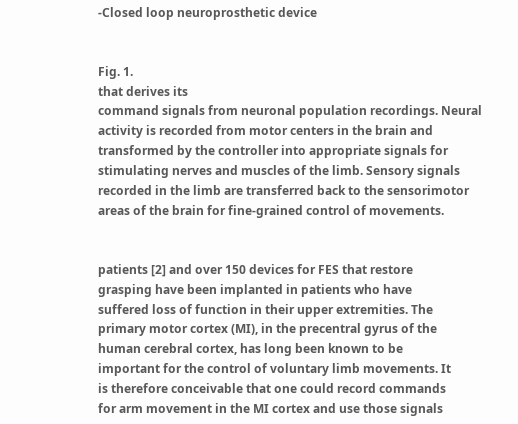-Closed loop neuroprosthetic device


Fig. 1.
that derives its
command signals from neuronal population recordings. Neural
activity is recorded from motor centers in the brain and
transformed by the controller into appropriate signals for
stimulating nerves and muscles of the limb. Sensory signals
recorded in the limb are transferred back to the sensorimotor
areas of the brain for fine-grained control of movements.


patients [2] and over 150 devices for FES that restore
grasping have been implanted in patients who have
suffered loss of function in their upper extremities. The
primary motor cortex (MI), in the precentral gyrus of the
human cerebral cortex, has long been known to be
important for the control of voluntary limb movements. It
is therefore conceivable that one could record commands
for arm movement in the MI cortex and use those signals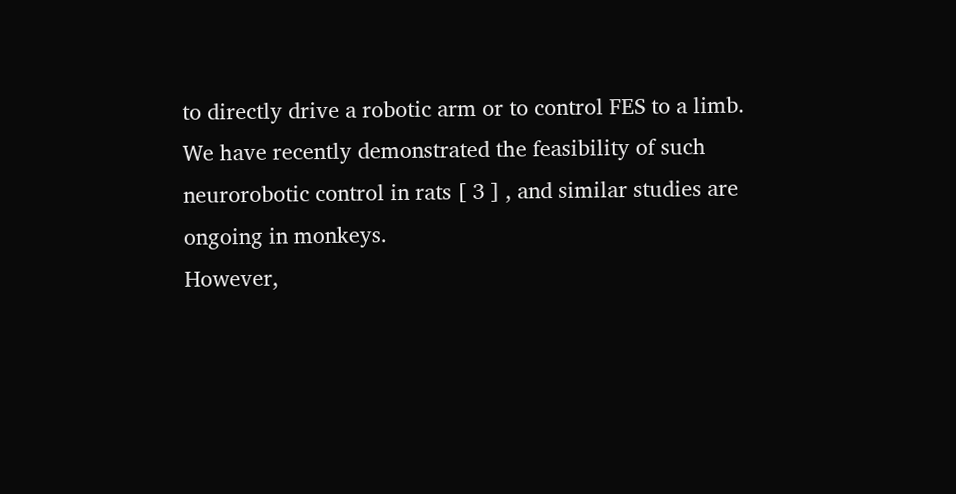to directly drive a robotic arm or to control FES to a limb.
We have recently demonstrated the feasibility of such
neurorobotic control in rats [ 3 ] , and similar studies are
ongoing in monkeys.
However,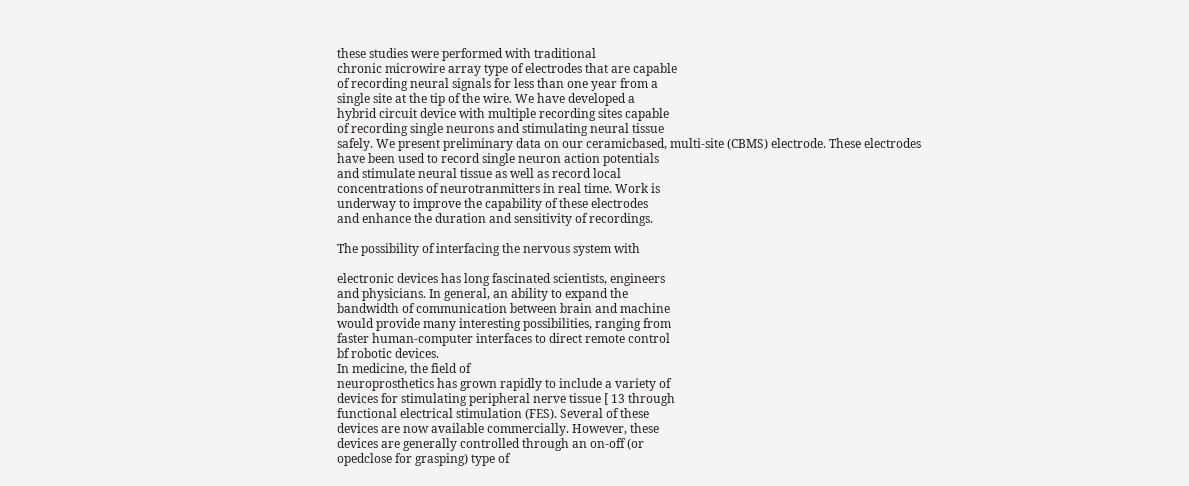these studies were performed with traditional
chronic microwire array type of electrodes that are capable
of recording neural signals for less than one year from a
single site at the tip of the wire. We have developed a
hybrid circuit device with multiple recording sites capable
of recording single neurons and stimulating neural tissue
safely. We present preliminary data on our ceramicbased, multi-site (CBMS) electrode. These electrodes
have been used to record single neuron action potentials
and stimulate neural tissue as well as record local
concentrations of neurotranmitters in real time. Work is
underway to improve the capability of these electrodes
and enhance the duration and sensitivity of recordings.

The possibility of interfacing the nervous system with

electronic devices has long fascinated scientists, engineers
and physicians. In general, an ability to expand the
bandwidth of communication between brain and machine
would provide many interesting possibilities, ranging from
faster human-computer interfaces to direct remote control
bf robotic devices.
In medicine, the field of
neuroprosthetics has grown rapidly to include a variety of
devices for stimulating peripheral nerve tissue [ 13 through
functional electrical stimulation (FES). Several of these
devices are now available commercially. However, these
devices are generally controlled through an on-off (or
opedclose for grasping) type of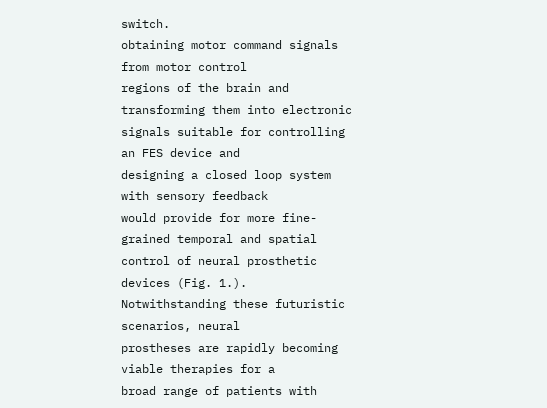switch.
obtaining motor command signals from motor control
regions of the brain and transforming them into electronic
signals suitable for controlling an FES device and
designing a closed loop system with sensory feedback
would provide for more fine-grained temporal and spatial
control of neural prosthetic devices (Fig. 1.).
Notwithstanding these futuristic scenarios, neural
prostheses are rapidly becoming viable therapies for a
broad range of patients with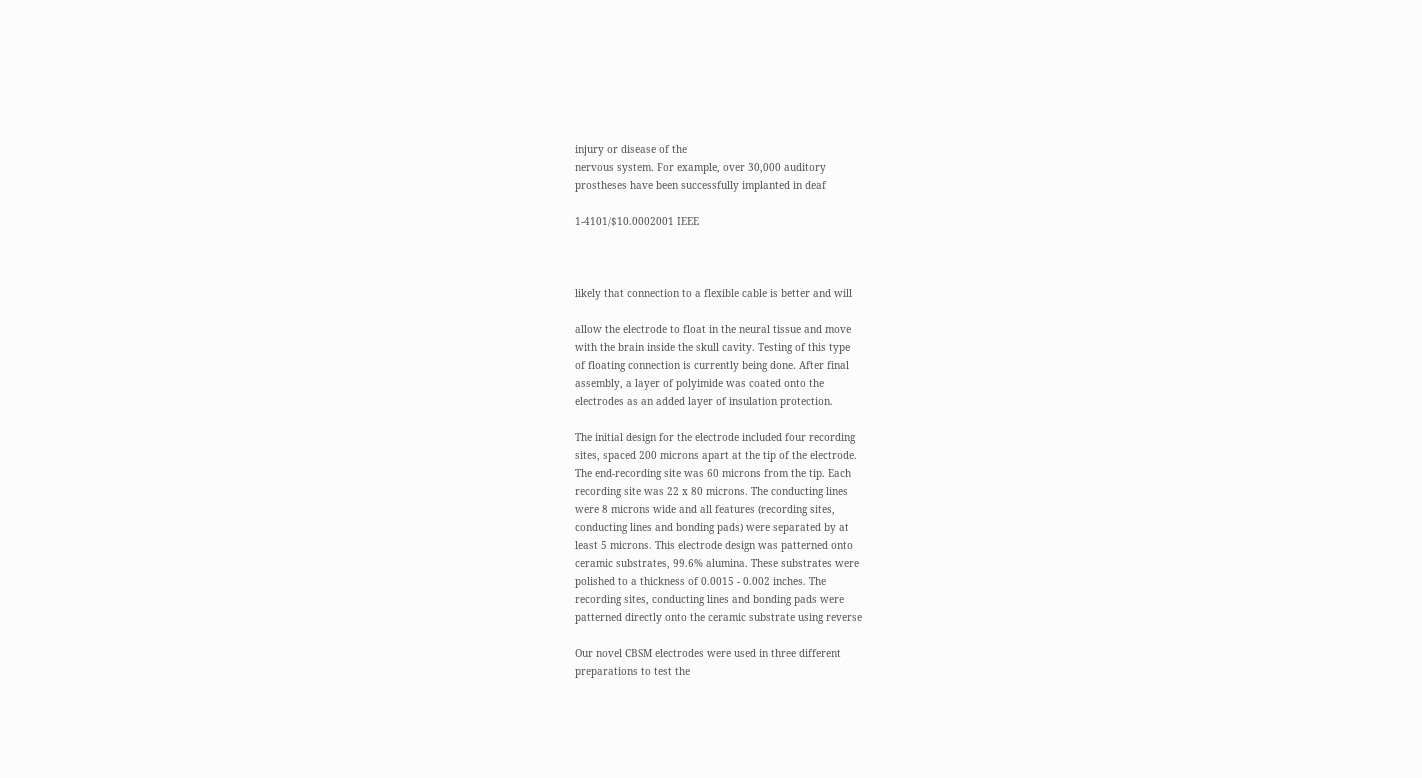injury or disease of the
nervous system. For example, over 30,000 auditory
prostheses have been successfully implanted in deaf

1-4101/$10.0002001 IEEE



likely that connection to a flexible cable is better and will

allow the electrode to float in the neural tissue and move
with the brain inside the skull cavity. Testing of this type
of floating connection is currently being done. After final
assembly, a layer of polyimide was coated onto the
electrodes as an added layer of insulation protection.

The initial design for the electrode included four recording
sites, spaced 200 microns apart at the tip of the electrode.
The end-recording site was 60 microns from the tip. Each
recording site was 22 x 80 microns. The conducting lines
were 8 microns wide and all features (recording sites,
conducting lines and bonding pads) were separated by at
least 5 microns. This electrode design was patterned onto
ceramic substrates, 99.6% alumina. These substrates were
polished to a thickness of 0.0015 - 0.002 inches. The
recording sites, conducting lines and bonding pads were
patterned directly onto the ceramic substrate using reverse

Our novel CBSM electrodes were used in three different
preparations to test the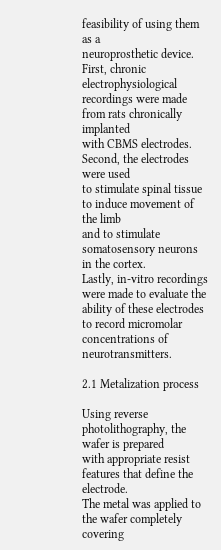feasibility of using them as a
neuroprosthetic device. First, chronic electrophysiological
recordings were made from rats chronically implanted
with CBMS electrodes. Second, the electrodes were used
to stimulate spinal tissue to induce movement of the limb
and to stimulate somatosensory neurons in the cortex.
Lastly, in-vitro recordings were made to evaluate the
ability of these electrodes to record micromolar
concentrations of neurotransmitters.

2.1 Metalization process

Using reverse photolithography, the wafer is prepared
with appropriate resist features that define the electrode.
The metal was applied to the wafer completely covering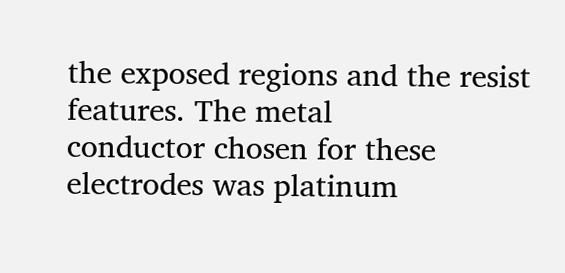the exposed regions and the resist features. The metal
conductor chosen for these electrodes was platinum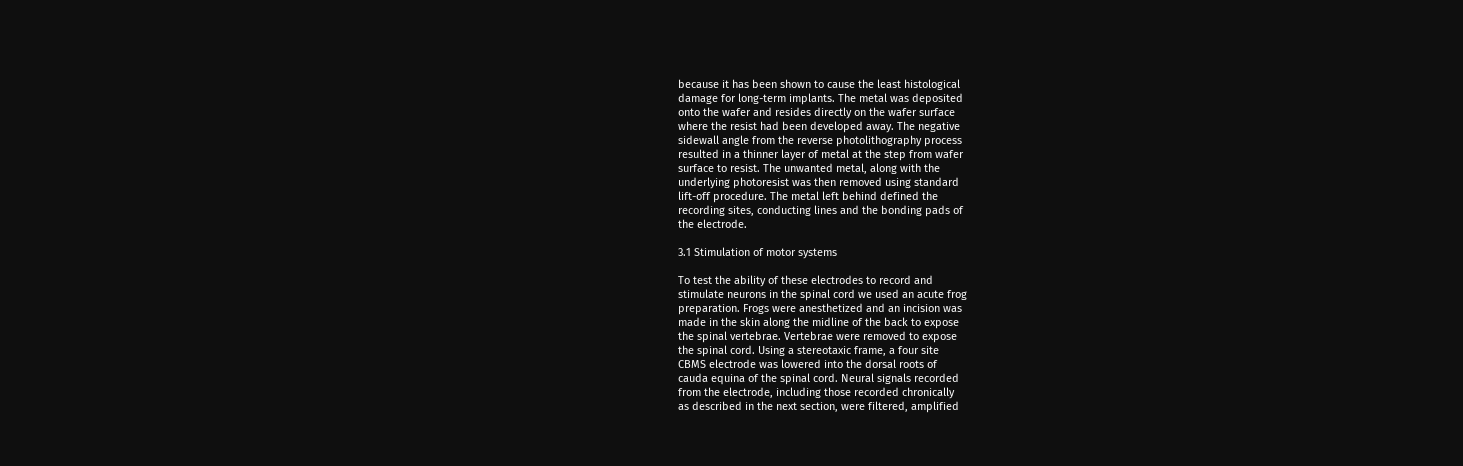because it has been shown to cause the least histological
damage for long-term implants. The metal was deposited
onto the wafer and resides directly on the wafer surface
where the resist had been developed away. The negative
sidewall angle from the reverse photolithography process
resulted in a thinner layer of metal at the step from wafer
surface to resist. The unwanted metal, along with the
underlying photoresist was then removed using standard
lift-off procedure. The metal left behind defined the
recording sites, conducting lines and the bonding pads of
the electrode.

3.1 Stimulation of motor systems

To test the ability of these electrodes to record and
stimulate neurons in the spinal cord we used an acute frog
preparation. Frogs were anesthetized and an incision was
made in the skin along the midline of the back to expose
the spinal vertebrae. Vertebrae were removed to expose
the spinal cord. Using a stereotaxic frame, a four site
CBMS electrode was lowered into the dorsal roots of
cauda equina of the spinal cord. Neural signals recorded
from the electrode, including those recorded chronically
as described in the next section, were filtered, amplified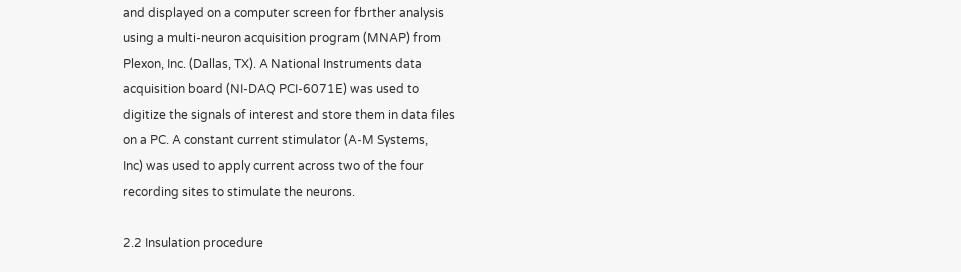and displayed on a computer screen for fbrther analysis
using a multi-neuron acquisition program (MNAP) from
Plexon, Inc. (Dallas, TX). A National Instruments data
acquisition board (NI-DAQ PCI-6071E) was used to
digitize the signals of interest and store them in data files
on a PC. A constant current stimulator (A-M Systems,
Inc) was used to apply current across two of the four
recording sites to stimulate the neurons.

2.2 Insulation procedure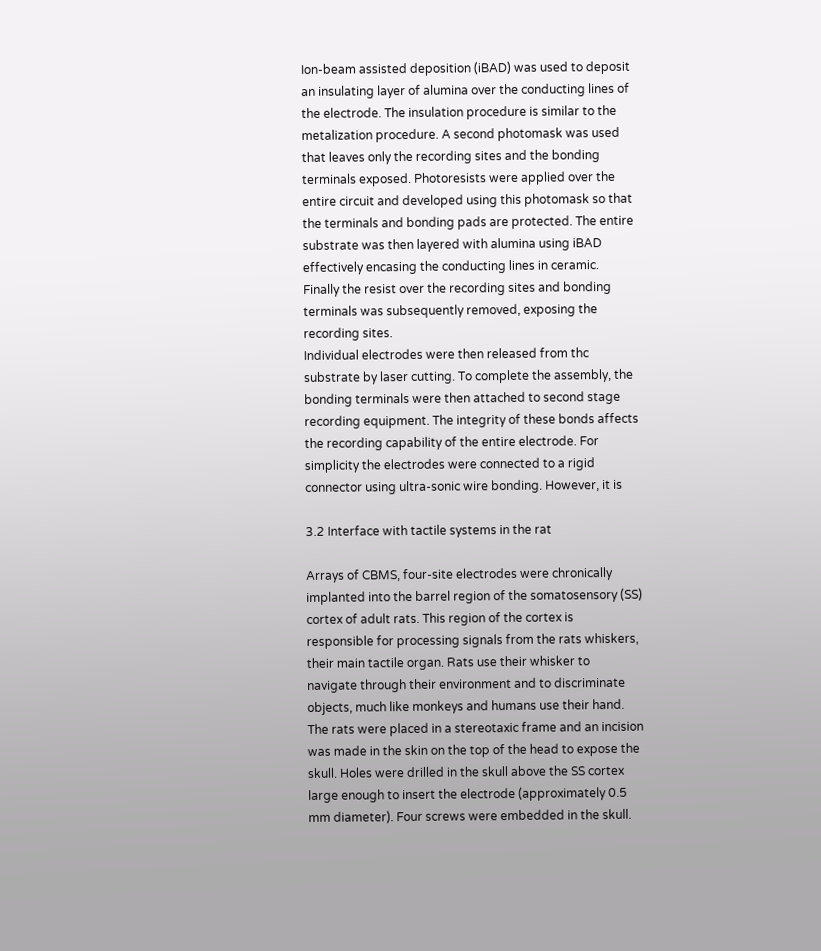Ion-beam assisted deposition (iBAD) was used to deposit
an insulating layer of alumina over the conducting lines of
the electrode. The insulation procedure is similar to the
metalization procedure. A second photomask was used
that leaves only the recording sites and the bonding
terminals exposed. Photoresists were applied over the
entire circuit and developed using this photomask so that
the terminals and bonding pads are protected. The entire
substrate was then layered with alumina using iBAD
effectively encasing the conducting lines in ceramic.
Finally the resist over the recording sites and bonding
terminals was subsequently removed, exposing the
recording sites.
Individual electrodes were then released from thc
substrate by laser cutting. To complete the assembly, the
bonding terminals were then attached to second stage
recording equipment. The integrity of these bonds affects
the recording capability of the entire electrode. For
simplicity the electrodes were connected to a rigid
connector using ultra-sonic wire bonding. However, it is

3.2 Interface with tactile systems in the rat

Arrays of CBMS, four-site electrodes were chronically
implanted into the barrel region of the somatosensory (SS)
cortex of adult rats. This region of the cortex is
responsible for processing signals from the rats whiskers,
their main tactile organ. Rats use their whisker to
navigate through their environment and to discriminate
objects, much like monkeys and humans use their hand.
The rats were placed in a stereotaxic frame and an incision
was made in the skin on the top of the head to expose the
skull. Holes were drilled in the skull above the SS cortex
large enough to insert the electrode (approximately 0.5
mm diameter). Four screws were embedded in the skull.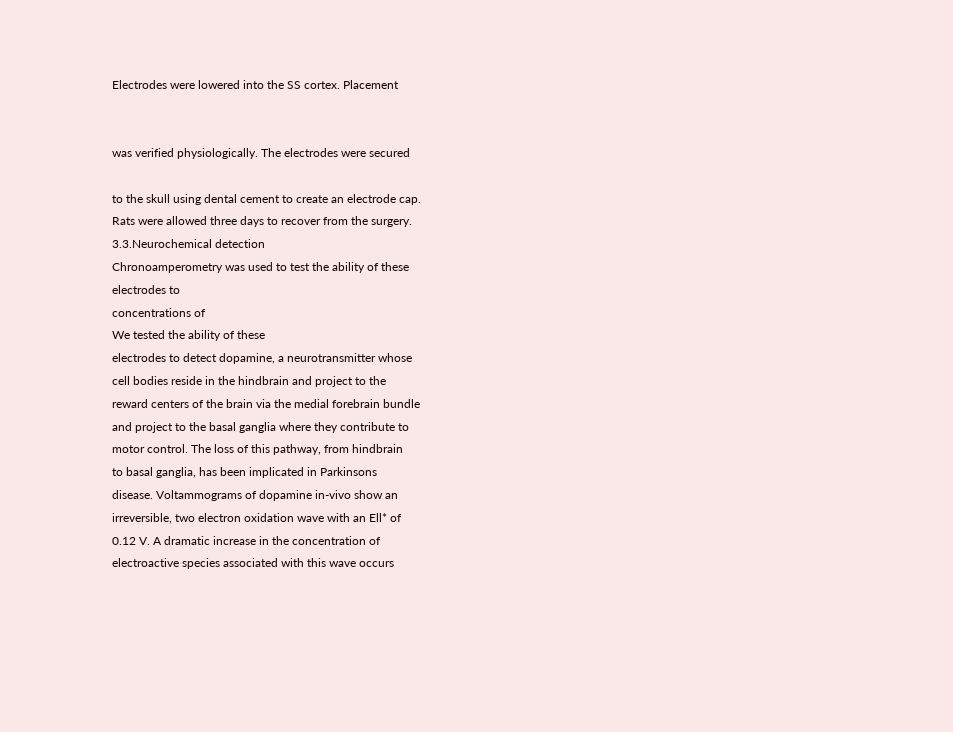Electrodes were lowered into the SS cortex. Placement


was verified physiologically. The electrodes were secured

to the skull using dental cement to create an electrode cap.
Rats were allowed three days to recover from the surgery.
3.3.Neurochemical detection
Chronoamperometry was used to test the ability of these
electrodes to
concentrations of
We tested the ability of these
electrodes to detect dopamine, a neurotransmitter whose
cell bodies reside in the hindbrain and project to the
reward centers of the brain via the medial forebrain bundle
and project to the basal ganglia where they contribute to
motor control. The loss of this pathway, from hindbrain
to basal ganglia, has been implicated in Parkinsons
disease. Voltammograms of dopamine in-vivo show an
irreversible, two electron oxidation wave with an Ell* of
0.12 V. A dramatic increase in the concentration of
electroactive species associated with this wave occurs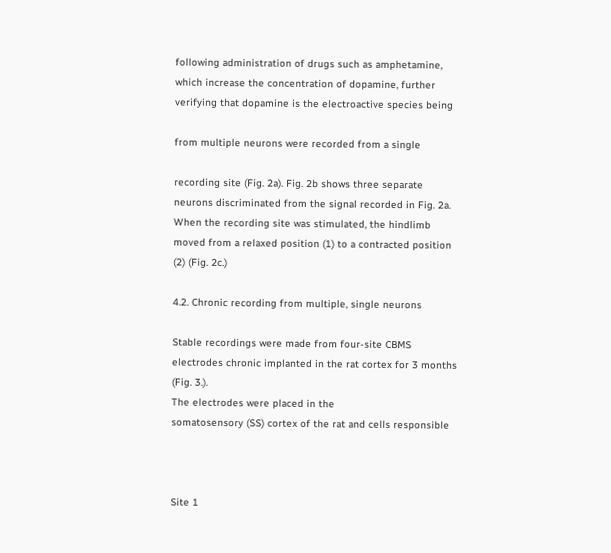following administration of drugs such as amphetamine,
which increase the concentration of dopamine, further
verifying that dopamine is the electroactive species being

from multiple neurons were recorded from a single

recording site (Fig. 2a). Fig. 2b shows three separate
neurons discriminated from the signal recorded in Fig. 2a.
When the recording site was stimulated, the hindlimb
moved from a relaxed position (1) to a contracted position
(2) (Fig. 2c.)

4.2. Chronic recording from multiple, single neurons

Stable recordings were made from four-site CBMS
electrodes chronic implanted in the rat cortex for 3 months
(Fig. 3.).
The electrodes were placed in the
somatosensory (SS) cortex of the rat and cells responsible



Site 1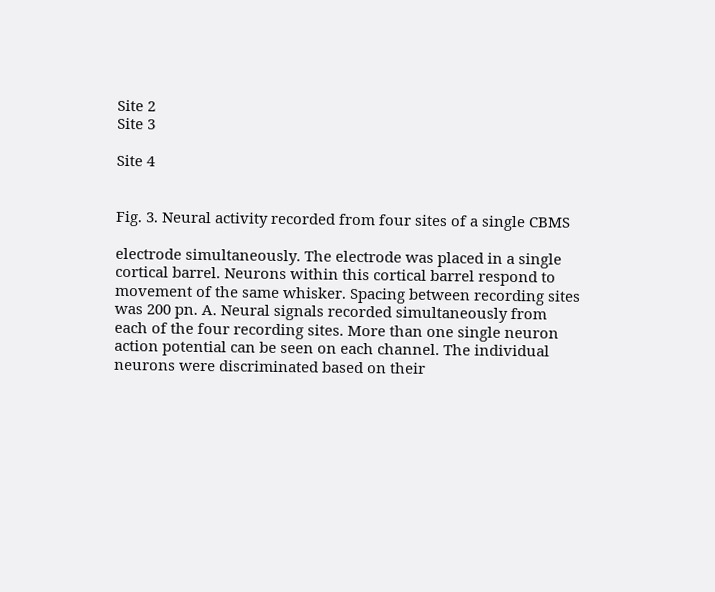Site 2
Site 3

Site 4


Fig. 3. Neural activity recorded from four sites of a single CBMS

electrode simultaneously. The electrode was placed in a single
cortical barrel. Neurons within this cortical barrel respond to
movement of the same whisker. Spacing between recording sites
was 200 pn. A. Neural signals recorded simultaneously from
each of the four recording sites. More than one single neuron
action potential can be seen on each channel. The individual
neurons were discriminated based on their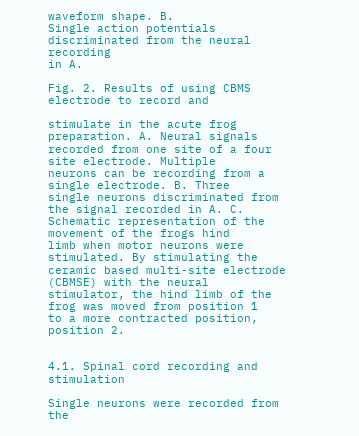waveform shape. B.
Single action potentials discriminated from the neural recording
in A.

Fig. 2. Results of using CBMS electrode to record and

stimulate in the acute frog preparation. A. Neural signals
recorded from one site of a four site electrode. Multiple
neurons can be recording from a single electrode. B. Three
single neurons discriminated from the signal recorded in A. C.
Schematic representation of the movement of the frogs hind
limb when motor neurons were stimulated. By stimulating the
ceramic based multi-site electrode (CBMSE) with the neural
stimulator, the hind limb of the frog was moved from position 1
to a more contracted position, position 2.


4.1. Spinal cord recording and stimulation

Single neurons were recorded from the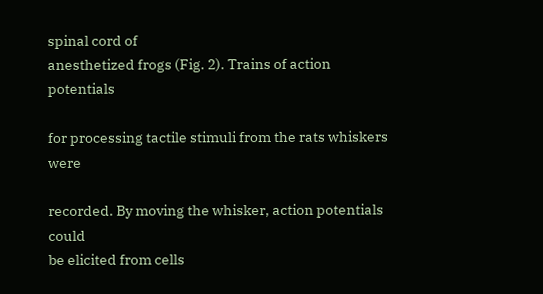spinal cord of
anesthetized frogs (Fig. 2). Trains of action potentials

for processing tactile stimuli from the rats whiskers were

recorded. By moving the whisker, action potentials could
be elicited from cells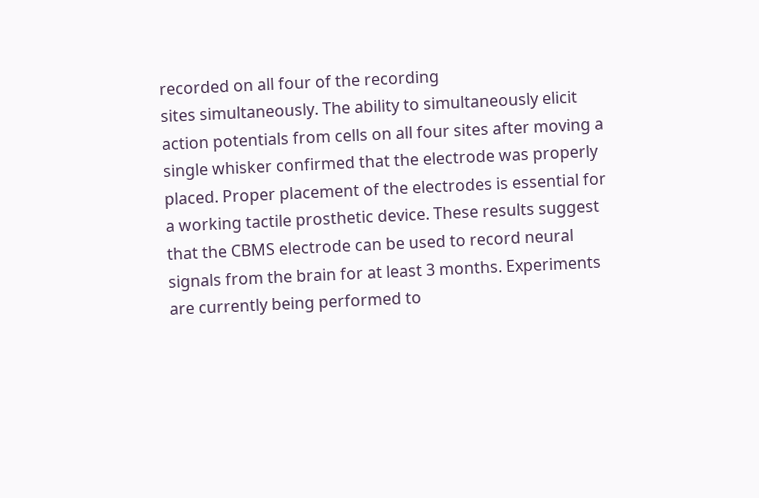recorded on all four of the recording
sites simultaneously. The ability to simultaneously elicit
action potentials from cells on all four sites after moving a
single whisker confirmed that the electrode was properly
placed. Proper placement of the electrodes is essential for
a working tactile prosthetic device. These results suggest
that the CBMS electrode can be used to record neural
signals from the brain for at least 3 months. Experiments
are currently being performed to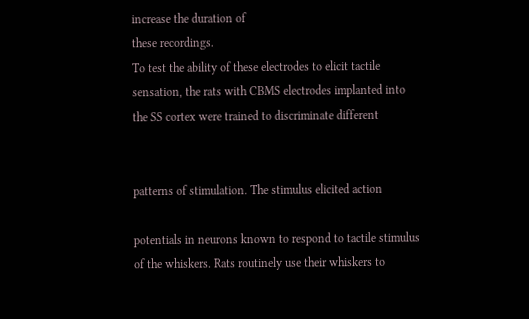increase the duration of
these recordings.
To test the ability of these electrodes to elicit tactile
sensation, the rats with CBMS electrodes implanted into
the SS cortex were trained to discriminate different


patterns of stimulation. The stimulus elicited action

potentials in neurons known to respond to tactile stimulus
of the whiskers. Rats routinely use their whiskers to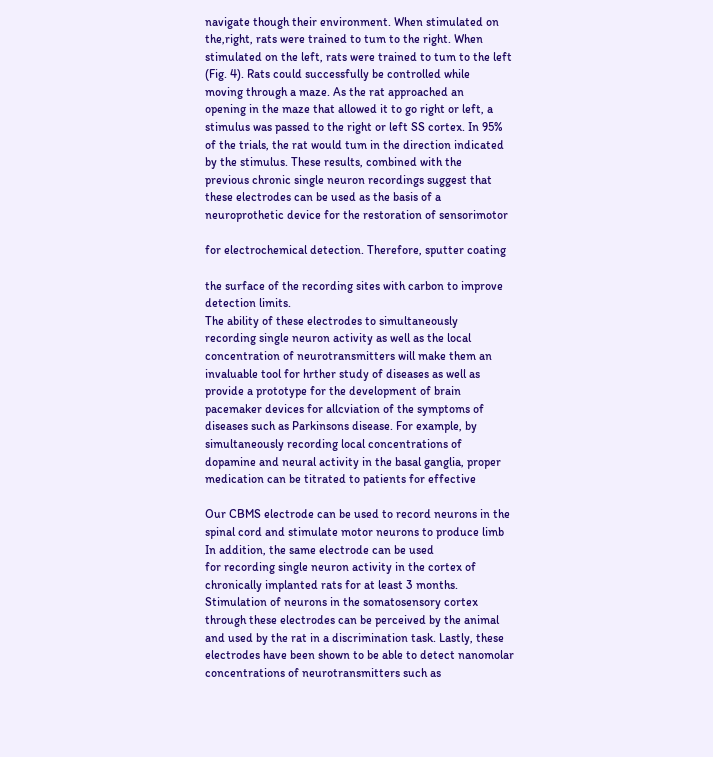navigate though their environment. When stimulated on
the,right, rats were trained to tum to the right. When
stimulated on the left, rats were trained to tum to the left
(Fig. 4). Rats could successfully be controlled while
moving through a maze. As the rat approached an
opening in the maze that allowed it to go right or left, a
stimulus was passed to the right or left SS cortex. In 95%
of the trials, the rat would tum in the direction indicated
by the stimulus. These results, combined with the
previous chronic single neuron recordings suggest that
these electrodes can be used as the basis of a
neuroprothetic device for the restoration of sensorimotor

for electrochemical detection. Therefore, sputter coating

the surface of the recording sites with carbon to improve
detection limits.
The ability of these electrodes to simultaneously
recording single neuron activity as well as the local
concentration of neurotransmitters will make them an
invaluable tool for hrther study of diseases as well as
provide a prototype for the development of brain
pacemaker devices for allcviation of the symptoms of
diseases such as Parkinsons disease. For example, by
simultaneously recording local concentrations of
dopamine and neural activity in the basal ganglia, proper
medication can be titrated to patients for effective

Our CBMS electrode can be used to record neurons in the
spinal cord and stimulate motor neurons to produce limb
In addition, the same electrode can be used
for recording single neuron activity in the cortex of
chronically implanted rats for at least 3 months.
Stimulation of neurons in the somatosensory cortex
through these electrodes can be perceived by the animal
and used by the rat in a discrimination task. Lastly, these
electrodes have been shown to be able to detect nanomolar
concentrations of neurotransmitters such as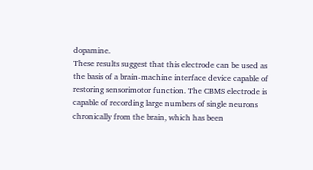dopamine.
These results suggest that this electrode can be used as
the basis of a brain-machine interface device capable of
restoring sensorimotor function. The CBMS electrode is
capable of recording large numbers of single neurons
chronically from the brain, which has been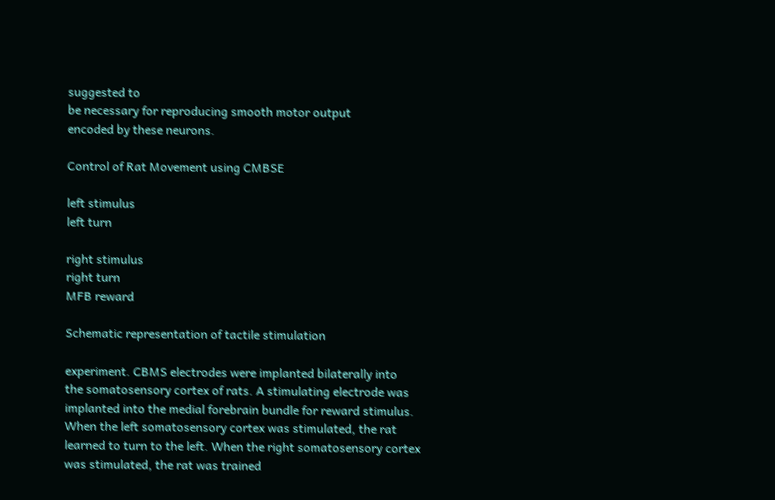suggested to
be necessary for reproducing smooth motor output
encoded by these neurons.

Control of Rat Movement using CMBSE

left stimulus
left turn

right stimulus
right turn
MFB reward

Schematic representation of tactile stimulation

experiment. CBMS electrodes were implanted bilaterally into
the somatosensory cortex of rats. A stimulating electrode was
implanted into the medial forebrain bundle for reward stimulus.
When the left somatosensory cortex was stimulated, the rat
learned to turn to the left. When the right somatosensory cortex
was stimulated, the rat was trained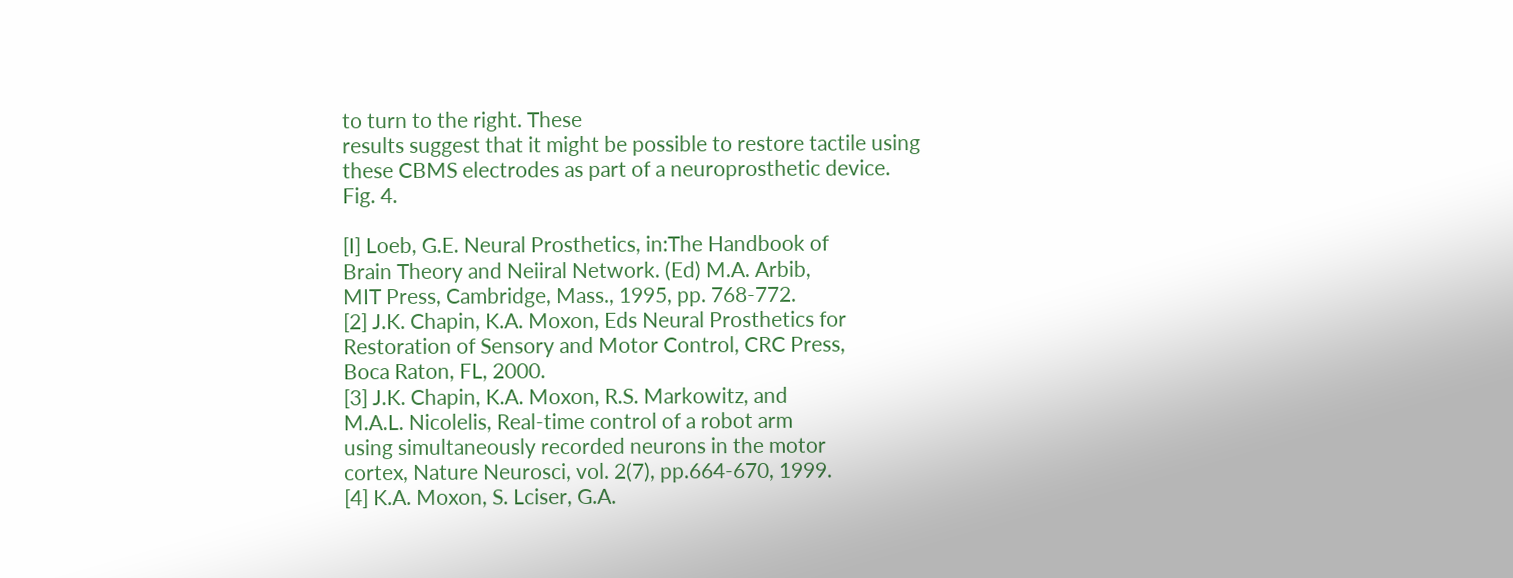to turn to the right. These
results suggest that it might be possible to restore tactile using
these CBMS electrodes as part of a neuroprosthetic device.
Fig. 4.

[I] Loeb, G.E. Neural Prosthetics, in:The Handbook of
Brain Theory and Neiiral Network. (Ed) M.A. Arbib,
MIT Press, Cambridge, Mass., 1995, pp. 768-772.
[2] J.K. Chapin, K.A. Moxon, Eds Neural Prosthetics for
Restoration of Sensory and Motor Control, CRC Press,
Boca Raton, FL, 2000.
[3] J.K. Chapin, K.A. Moxon, R.S. Markowitz, and
M.A.L. Nicolelis, Real-time control of a robot arm
using simultaneously recorded neurons in the motor
cortex, Nature Neurosci, vol. 2(7), pp.664-670, 1999.
[4] K.A. Moxon, S. Lciser, G.A.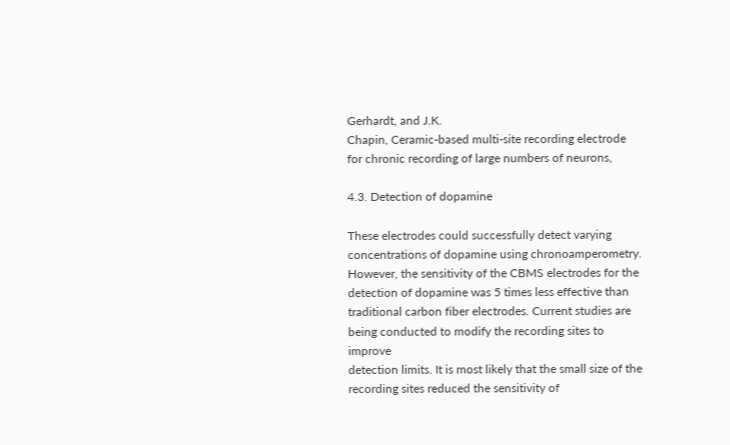Gerhardt, and J.K.
Chapin, Ceramic-based multi-site recording electrode
for chronic recording of large numbers of neurons,

4.3. Detection of dopamine

These electrodes could successfully detect varying
concentrations of dopamine using chronoamperometry.
However, the sensitivity of the CBMS electrodes for the
detection of dopamine was 5 times less effective than
traditional carbon fiber electrodes. Current studies are
being conducted to modify the recording sites to improve
detection limits. It is most likely that the small size of the
recording sites reduced the sensitivity of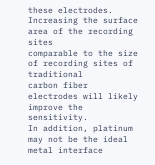these electrodes.
Increasing the surface area of the recording sites
comparable to the size of recording sites of traditional
carbon fiber electrodes will likely improve the sensitivity.
In addition, platinum may not be the ideal metal interface